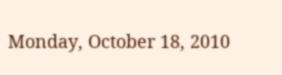Monday, October 18, 2010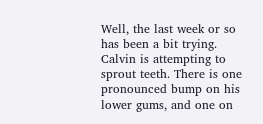Well, the last week or so has been a bit trying. Calvin is attempting to sprout teeth. There is one pronounced bump on his lower gums, and one on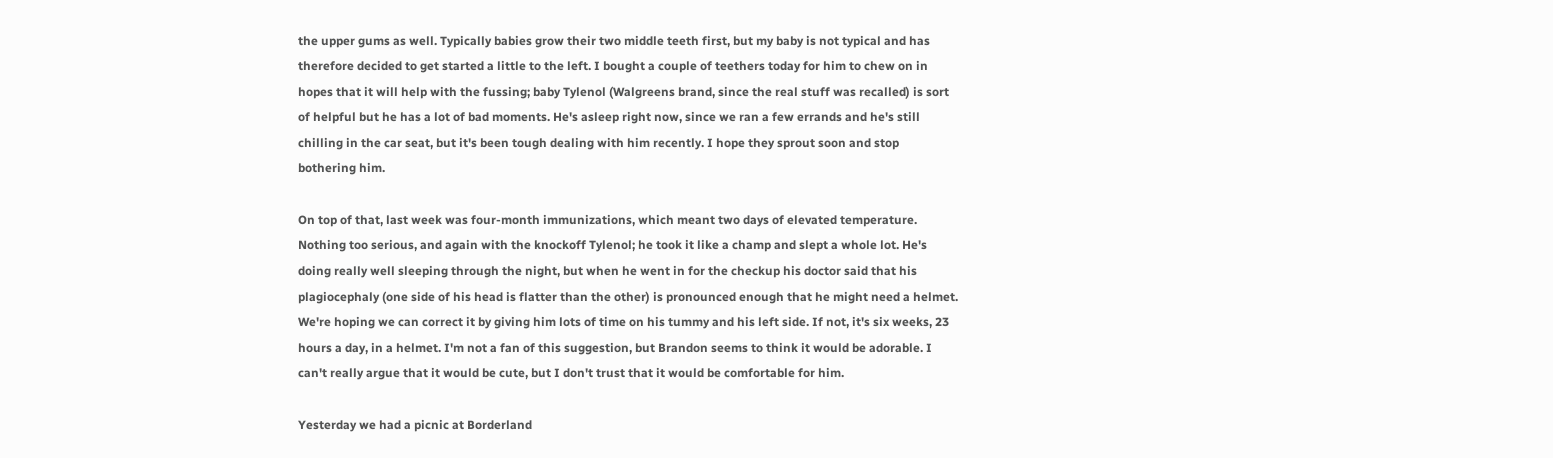the upper gums as well. Typically babies grow their two middle teeth first, but my baby is not typical and has therefore decided to get started a little to the left. I bought a couple of teethers today for him to chew on in hopes that it will help with the fussing; baby Tylenol (Walgreens brand, since the real stuff was recalled) is sort of helpful but he has a lot of bad moments. He's asleep right now, since we ran a few errands and he's still chilling in the car seat, but it's been tough dealing with him recently. I hope they sprout soon and stop bothering him.

On top of that, last week was four-month immunizations, which meant two days of elevated temperature. Nothing too serious, and again with the knockoff Tylenol; he took it like a champ and slept a whole lot. He's doing really well sleeping through the night, but when he went in for the checkup his doctor said that his plagiocephaly (one side of his head is flatter than the other) is pronounced enough that he might need a helmet. We're hoping we can correct it by giving him lots of time on his tummy and his left side. If not, it's six weeks, 23 hours a day, in a helmet. I'm not a fan of this suggestion, but Brandon seems to think it would be adorable. I can't really argue that it would be cute, but I don't trust that it would be comfortable for him.

Yesterday we had a picnic at Borderland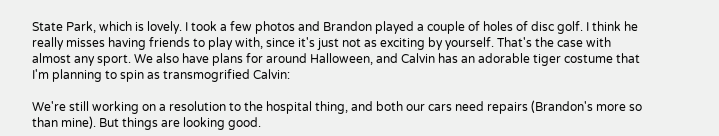State Park, which is lovely. I took a few photos and Brandon played a couple of holes of disc golf. I think he really misses having friends to play with, since it's just not as exciting by yourself. That's the case with almost any sport. We also have plans for around Halloween, and Calvin has an adorable tiger costume that I'm planning to spin as transmogrified Calvin:

We're still working on a resolution to the hospital thing, and both our cars need repairs (Brandon's more so than mine). But things are looking good.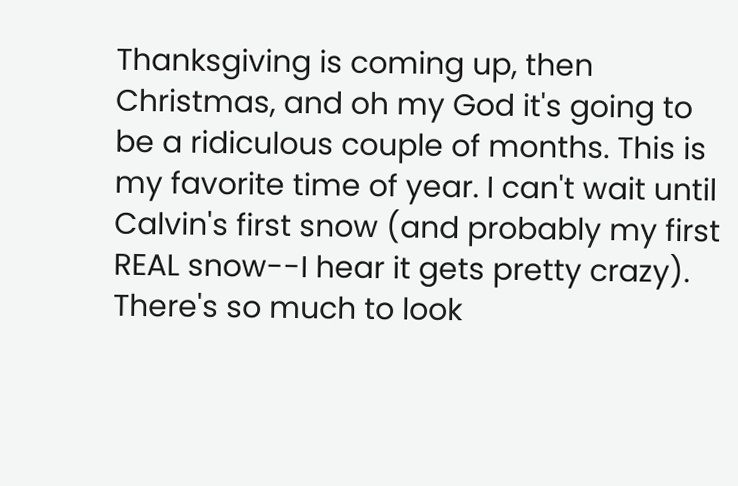Thanksgiving is coming up, then Christmas, and oh my God it's going to be a ridiculous couple of months. This is my favorite time of year. I can't wait until Calvin's first snow (and probably my first REAL snow--I hear it gets pretty crazy). There's so much to look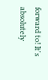forward to! It's absolutely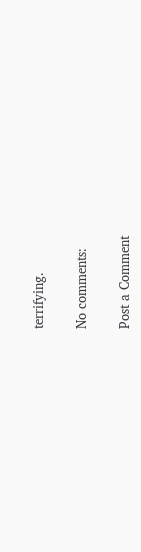terrifying.

No comments:

Post a Comment